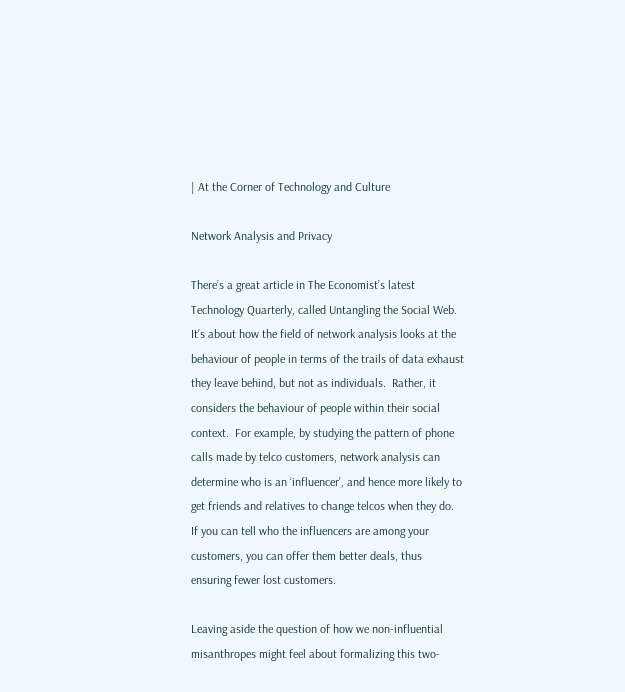| At the Corner of Technology and Culture

Network Analysis and Privacy

There’s a great article in The Economist’s latest Technology Quarterly, called Untangling the Social Web.  It’s about how the field of network analysis looks at the behaviour of people in terms of the trails of data exhaust they leave behind, but not as individuals.  Rather, it considers the behaviour of people within their social context.  For example, by studying the pattern of phone calls made by telco customers, network analysis can determine who is an ‘influencer’, and hence more likely to get friends and relatives to change telcos when they do.  If you can tell who the influencers are among your customers, you can offer them better deals, thus ensuring fewer lost customers.

Leaving aside the question of how we non-influential misanthropes might feel about formalizing this two-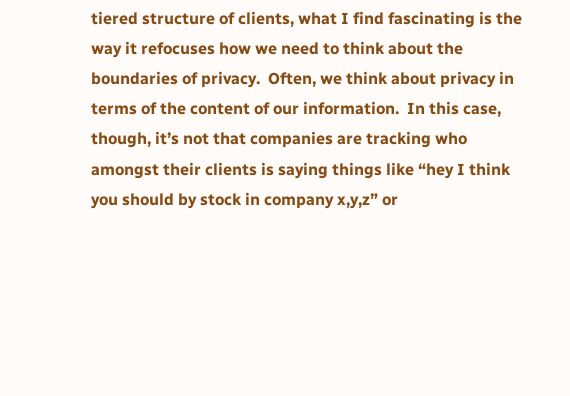tiered structure of clients, what I find fascinating is the way it refocuses how we need to think about the boundaries of privacy.  Often, we think about privacy in terms of the content of our information.  In this case, though, it’s not that companies are tracking who amongst their clients is saying things like “hey I think you should by stock in company x,y,z” or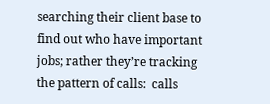searching their client base to find out who have important jobs; rather they’re tracking the pattern of calls:  calls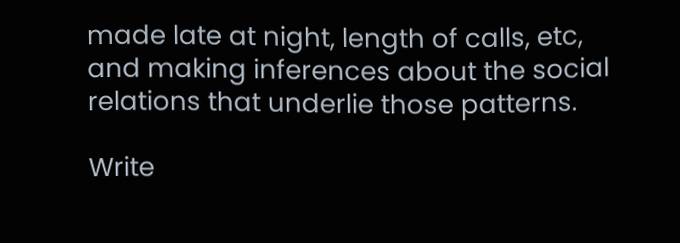made late at night, length of calls, etc, and making inferences about the social relations that underlie those patterns.

Write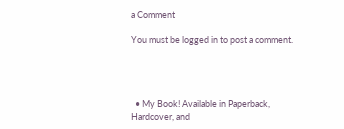a Comment

You must be logged in to post a comment.




  • My Book! Available in Paperback, Hardcover, and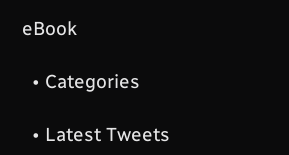eBook

  • Categories

  • Latest Tweets